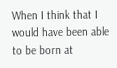When I think that I would have been able to be born at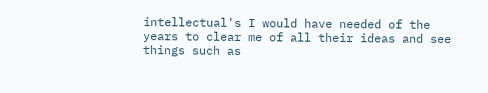intellectual's I would have needed of the years to clear me of all their ideas and see things such as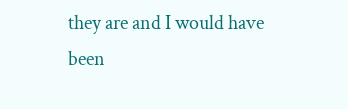they are and I would have been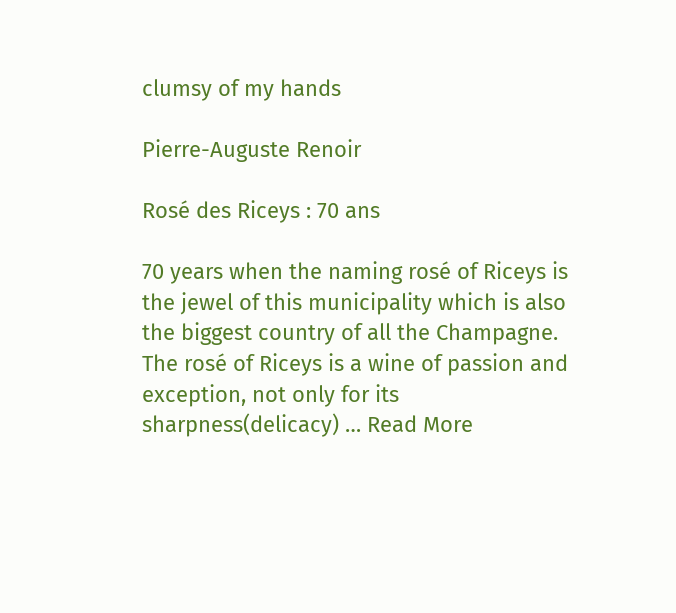clumsy of my hands

Pierre-Auguste Renoir

Rosé des Riceys : 70 ans

70 years when the naming rosé of Riceys is the jewel of this municipality which is also the biggest country of all the Champagne. The rosé of Riceys is a wine of passion and exception, not only for its sharpness(delicacy) … Read More